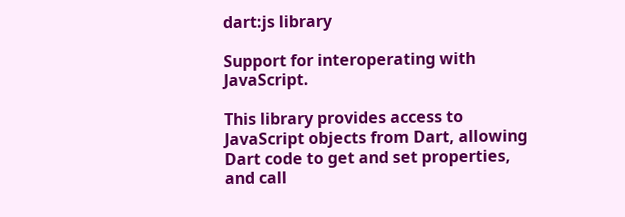dart:js library

Support for interoperating with JavaScript.

This library provides access to JavaScript objects from Dart, allowing Dart code to get and set properties, and call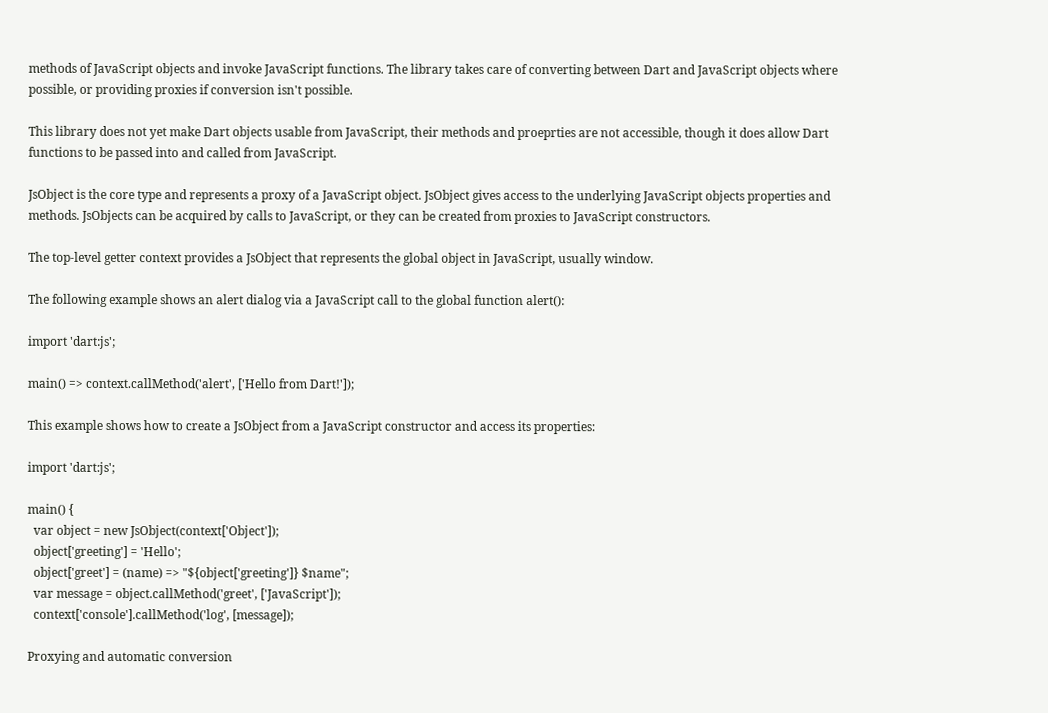methods of JavaScript objects and invoke JavaScript functions. The library takes care of converting between Dart and JavaScript objects where possible, or providing proxies if conversion isn't possible.

This library does not yet make Dart objects usable from JavaScript, their methods and proeprties are not accessible, though it does allow Dart functions to be passed into and called from JavaScript.

JsObject is the core type and represents a proxy of a JavaScript object. JsObject gives access to the underlying JavaScript objects properties and methods. JsObjects can be acquired by calls to JavaScript, or they can be created from proxies to JavaScript constructors.

The top-level getter context provides a JsObject that represents the global object in JavaScript, usually window.

The following example shows an alert dialog via a JavaScript call to the global function alert():

import 'dart:js';

main() => context.callMethod('alert', ['Hello from Dart!']);

This example shows how to create a JsObject from a JavaScript constructor and access its properties:

import 'dart:js';

main() {
  var object = new JsObject(context['Object']);
  object['greeting'] = 'Hello';
  object['greet'] = (name) => "${object['greeting']} $name";
  var message = object.callMethod('greet', ['JavaScript']);
  context['console'].callMethod('log', [message]);

Proxying and automatic conversion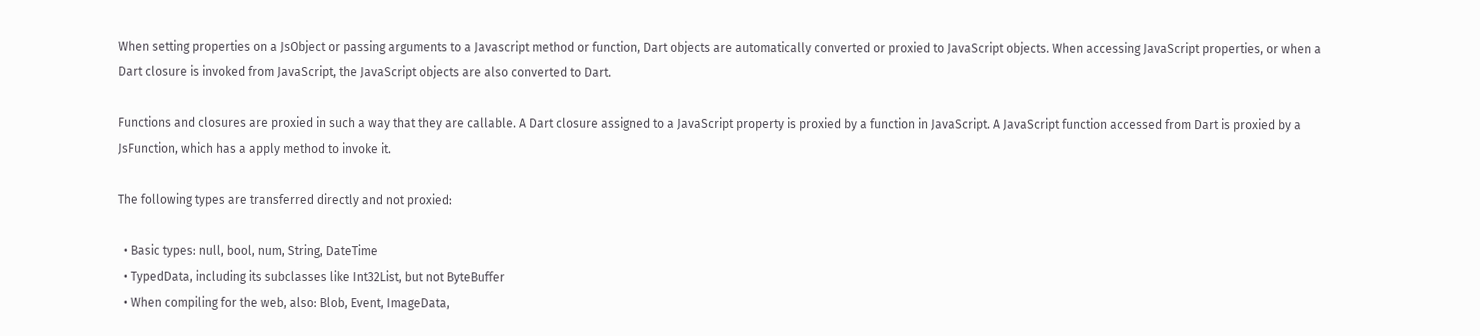When setting properties on a JsObject or passing arguments to a Javascript method or function, Dart objects are automatically converted or proxied to JavaScript objects. When accessing JavaScript properties, or when a Dart closure is invoked from JavaScript, the JavaScript objects are also converted to Dart.

Functions and closures are proxied in such a way that they are callable. A Dart closure assigned to a JavaScript property is proxied by a function in JavaScript. A JavaScript function accessed from Dart is proxied by a JsFunction, which has a apply method to invoke it.

The following types are transferred directly and not proxied:

  • Basic types: null, bool, num, String, DateTime
  • TypedData, including its subclasses like Int32List, but not ByteBuffer
  • When compiling for the web, also: Blob, Event, ImageData,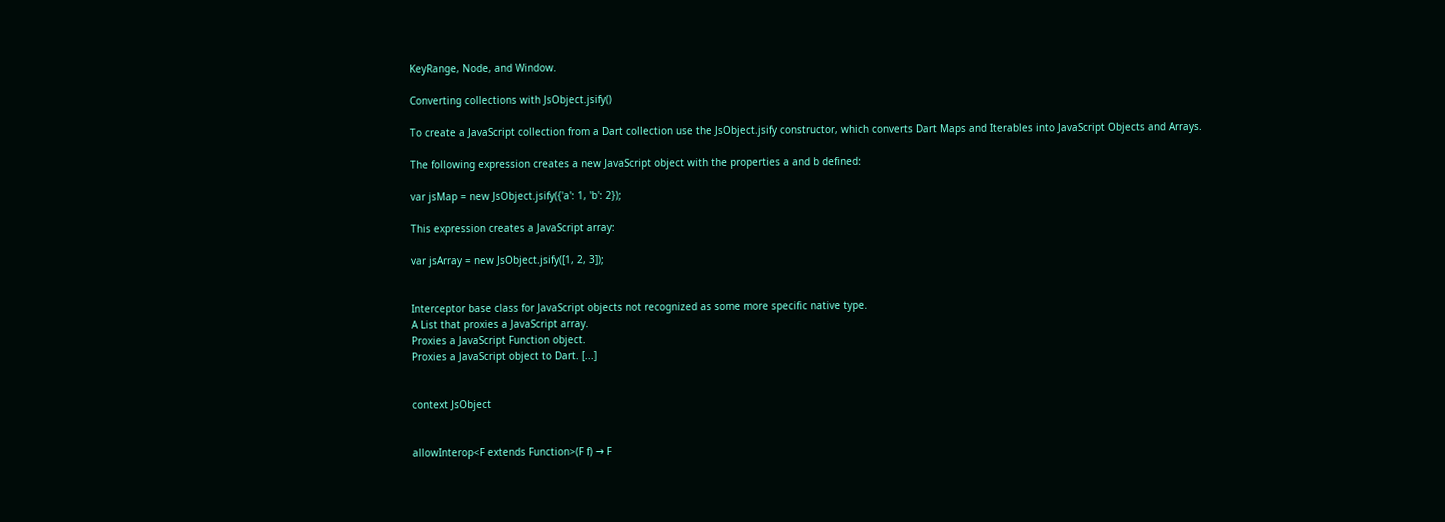KeyRange, Node, and Window.

Converting collections with JsObject.jsify()

To create a JavaScript collection from a Dart collection use the JsObject.jsify constructor, which converts Dart Maps and Iterables into JavaScript Objects and Arrays.

The following expression creates a new JavaScript object with the properties a and b defined:

var jsMap = new JsObject.jsify({'a': 1, 'b': 2});

This expression creates a JavaScript array:

var jsArray = new JsObject.jsify([1, 2, 3]);


Interceptor base class for JavaScript objects not recognized as some more specific native type.
A List that proxies a JavaScript array.
Proxies a JavaScript Function object.
Proxies a JavaScript object to Dart. [...]


context JsObject


allowInterop<F extends Function>(F f) → F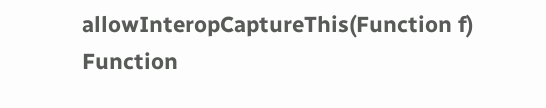allowInteropCaptureThis(Function f) Function